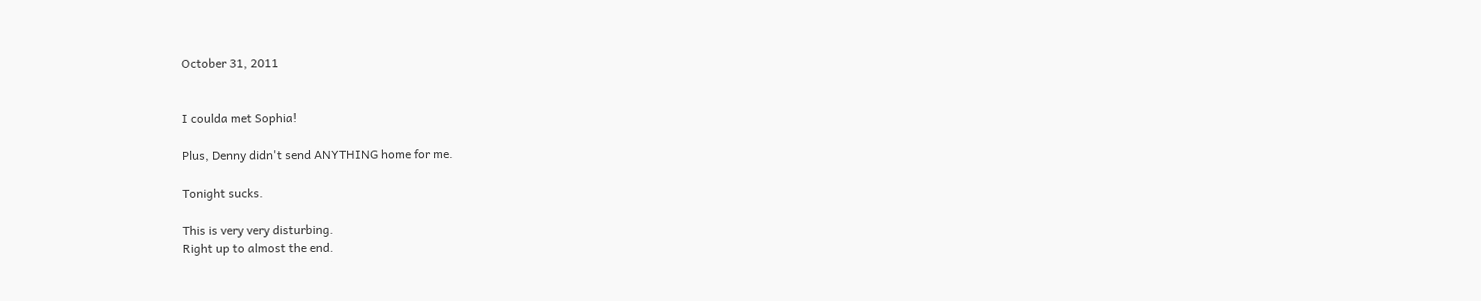October 31, 2011


I coulda met Sophia!

Plus, Denny didn't send ANYTHING home for me.

Tonight sucks.

This is very very disturbing.
Right up to almost the end.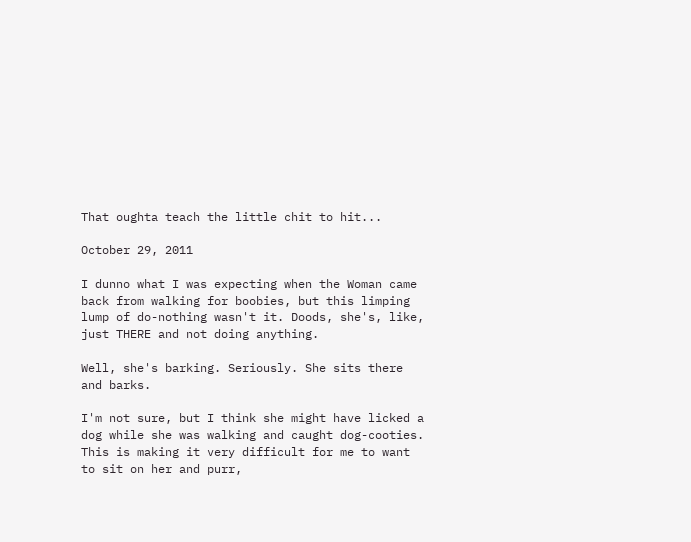That oughta teach the little chit to hit...

October 29, 2011

I dunno what I was expecting when the Woman came back from walking for boobies, but this limping lump of do-nothing wasn't it. Doods, she's, like, just THERE and not doing anything.

Well, she's barking. Seriously. She sits there and barks.

I'm not sure, but I think she might have licked a dog while she was walking and caught dog-cooties. This is making it very difficult for me to want to sit on her and purr,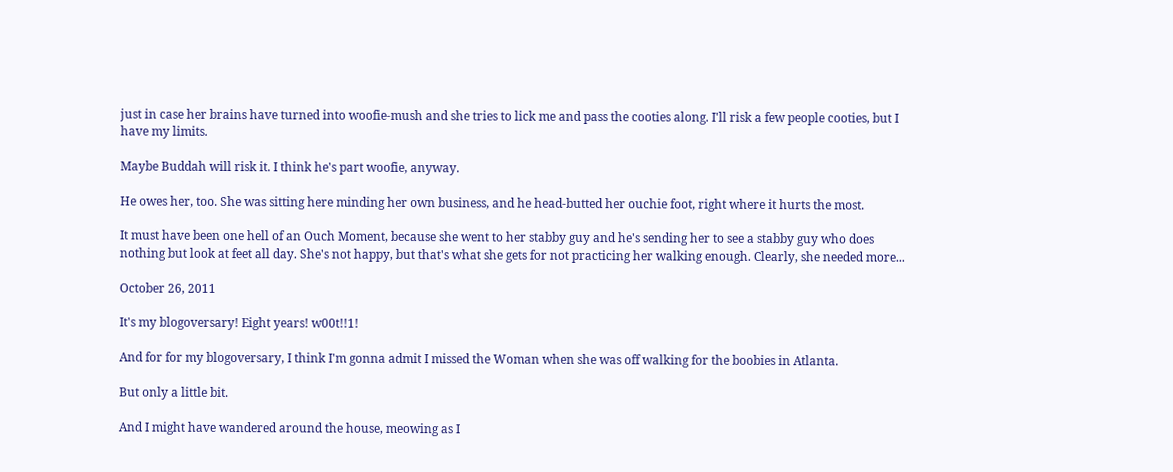just in case her brains have turned into woofie-mush and she tries to lick me and pass the cooties along. I'll risk a few people cooties, but I have my limits.

Maybe Buddah will risk it. I think he's part woofie, anyway.

He owes her, too. She was sitting here minding her own business, and he head-butted her ouchie foot, right where it hurts the most.

It must have been one hell of an Ouch Moment, because she went to her stabby guy and he's sending her to see a stabby guy who does nothing but look at feet all day. She's not happy, but that's what she gets for not practicing her walking enough. Clearly, she needed more...

October 26, 2011

It's my blogoversary! Eight years! w00t!!1!

And for for my blogoversary, I think I'm gonna admit I missed the Woman when she was off walking for the boobies in Atlanta.

But only a little bit.

And I might have wandered around the house, meowing as I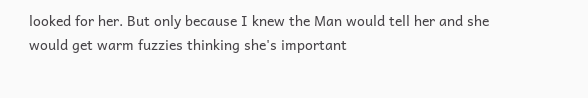looked for her. But only because I knew the Man would tell her and she would get warm fuzzies thinking she's important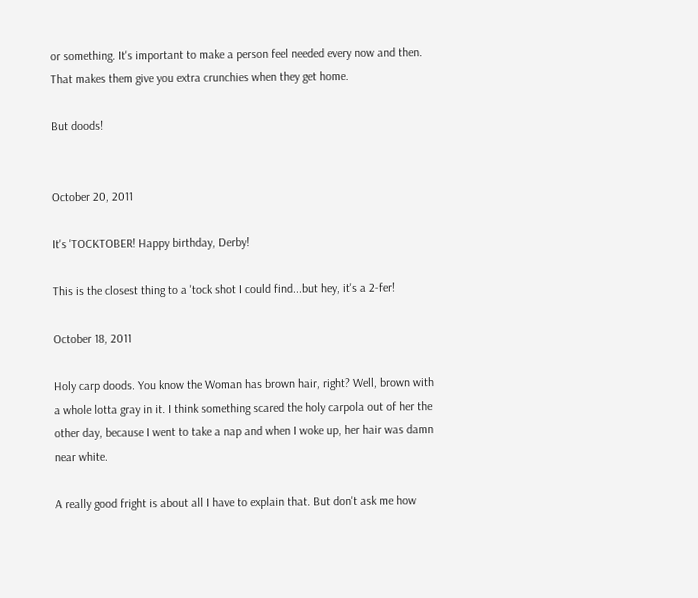or something. It's important to make a person feel needed every now and then. That makes them give you extra crunchies when they get home.

But doods!


October 20, 2011

It's 'TOCKTOBER! Happy birthday, Derby!

This is the closest thing to a 'tock shot I could find...but hey, it's a 2-fer!

October 18, 2011

Holy carp doods. You know the Woman has brown hair, right? Well, brown with a whole lotta gray in it. I think something scared the holy carpola out of her the other day, because I went to take a nap and when I woke up, her hair was damn near white.

A really good fright is about all I have to explain that. But don't ask me how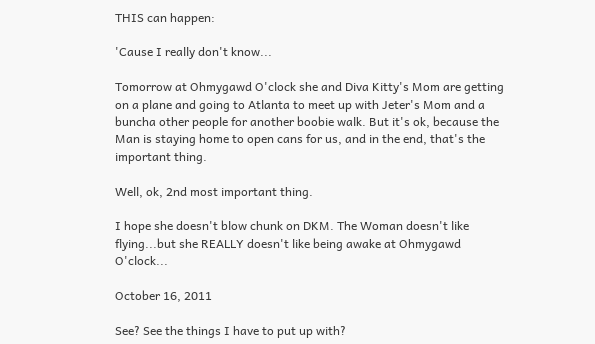THIS can happen:

'Cause I really don't know...

Tomorrow at Ohmygawd O'clock she and Diva Kitty's Mom are getting on a plane and going to Atlanta to meet up with Jeter's Mom and a buncha other people for another boobie walk. But it's ok, because the Man is staying home to open cans for us, and in the end, that's the important thing.

Well, ok, 2nd most important thing.

I hope she doesn't blow chunk on DKM. The Woman doesn't like flying...but she REALLY doesn't like being awake at Ohmygawd O'clock...

October 16, 2011

See? See the things I have to put up with?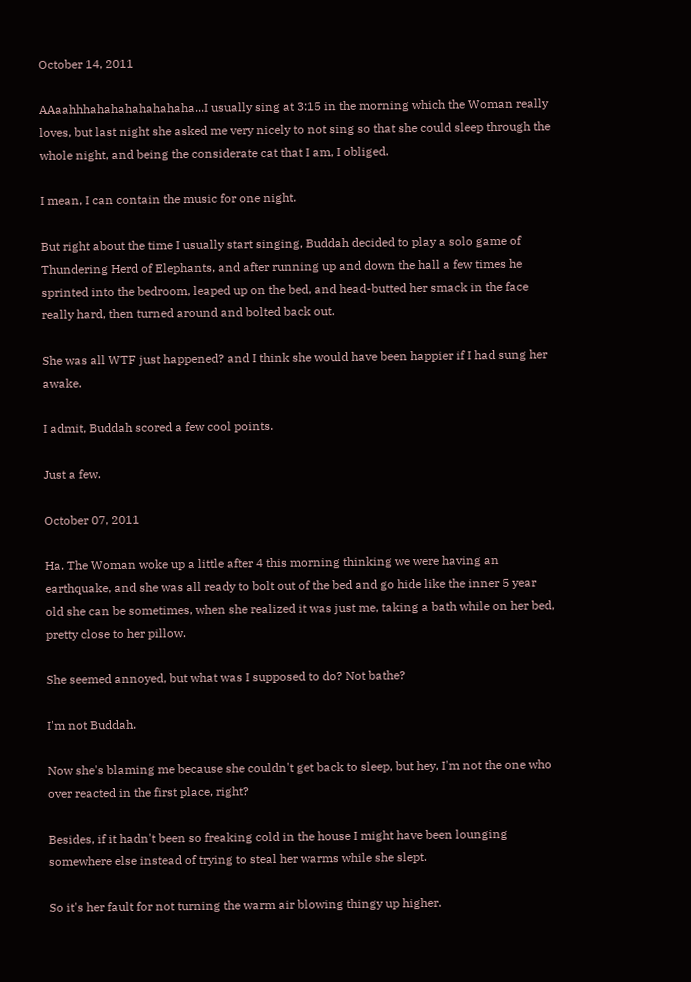October 14, 2011

AAaahhhahahahahahahaha...I usually sing at 3:15 in the morning which the Woman really loves, but last night she asked me very nicely to not sing so that she could sleep through the whole night, and being the considerate cat that I am, I obliged.

I mean, I can contain the music for one night.

But right about the time I usually start singing, Buddah decided to play a solo game of Thundering Herd of Elephants, and after running up and down the hall a few times he sprinted into the bedroom, leaped up on the bed, and head-butted her smack in the face really hard, then turned around and bolted back out.

She was all WTF just happened? and I think she would have been happier if I had sung her awake.

I admit, Buddah scored a few cool points.

Just a few.

October 07, 2011

Ha. The Woman woke up a little after 4 this morning thinking we were having an earthquake, and she was all ready to bolt out of the bed and go hide like the inner 5 year old she can be sometimes, when she realized it was just me, taking a bath while on her bed, pretty close to her pillow.

She seemed annoyed, but what was I supposed to do? Not bathe?

I'm not Buddah.

Now she's blaming me because she couldn't get back to sleep, but hey, I'm not the one who over reacted in the first place, right?

Besides, if it hadn't been so freaking cold in the house I might have been lounging somewhere else instead of trying to steal her warms while she slept.

So it's her fault for not turning the warm air blowing thingy up higher.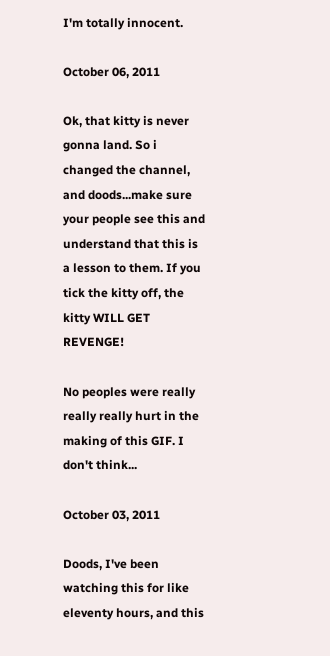I'm totally innocent.

October 06, 2011

Ok, that kitty is never gonna land. So i changed the channel, and doods...make sure your people see this and understand that this is a lesson to them. If you tick the kitty off, the kitty WILL GET REVENGE!

No peoples were really really really hurt in the making of this GIF. I don't think...

October 03, 2011

Doods, I've been watching this for like eleventy hours, and this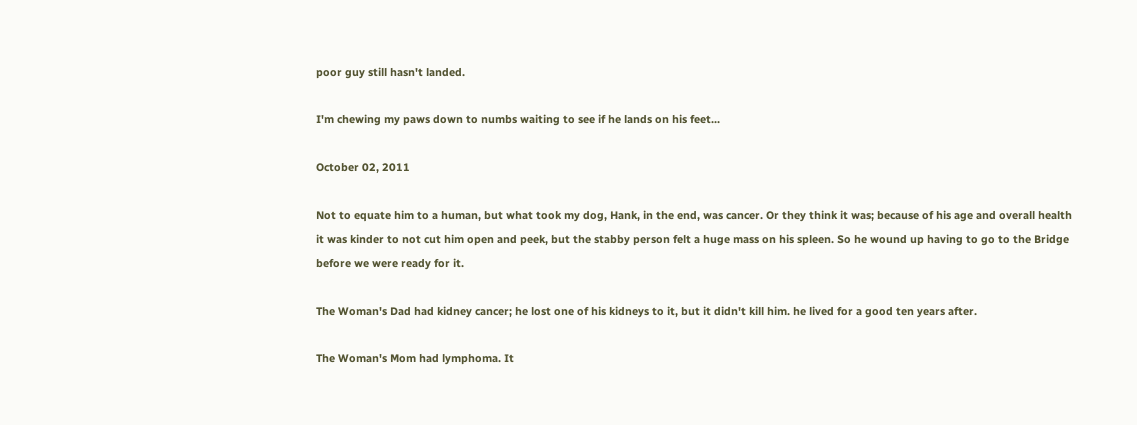poor guy still hasn't landed.

I'm chewing my paws down to numbs waiting to see if he lands on his feet...

October 02, 2011

Not to equate him to a human, but what took my dog, Hank, in the end, was cancer. Or they think it was; because of his age and overall health it was kinder to not cut him open and peek, but the stabby person felt a huge mass on his spleen. So he wound up having to go to the Bridge before we were ready for it.

The Woman's Dad had kidney cancer; he lost one of his kidneys to it, but it didn't kill him. he lived for a good ten years after.

The Woman's Mom had lymphoma. It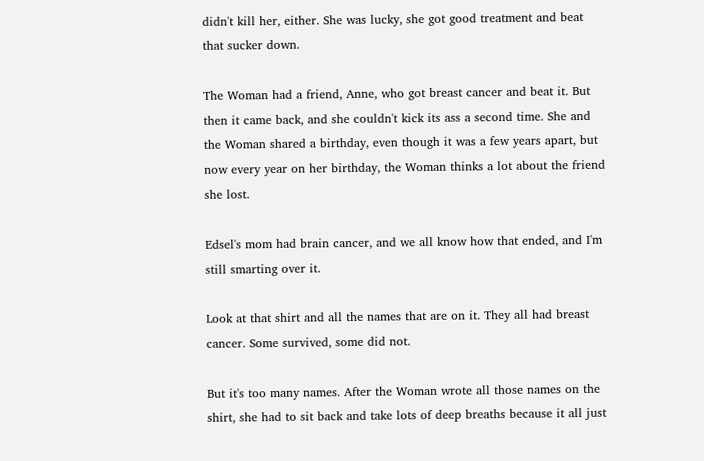didn't kill her, either. She was lucky, she got good treatment and beat that sucker down.

The Woman had a friend, Anne, who got breast cancer and beat it. But then it came back, and she couldn't kick its ass a second time. She and the Woman shared a birthday, even though it was a few years apart, but now every year on her birthday, the Woman thinks a lot about the friend she lost.

Edsel's mom had brain cancer, and we all know how that ended, and I'm still smarting over it.

Look at that shirt and all the names that are on it. They all had breast cancer. Some survived, some did not.

But it's too many names. After the Woman wrote all those names on the shirt, she had to sit back and take lots of deep breaths because it all just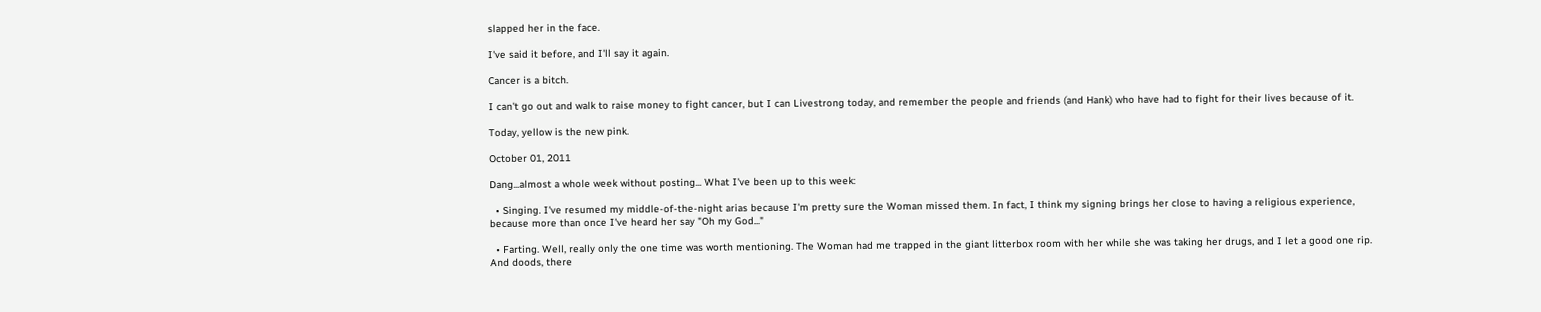slapped her in the face.

I've said it before, and I'll say it again.

Cancer is a bitch.

I can't go out and walk to raise money to fight cancer, but I can Livestrong today, and remember the people and friends (and Hank) who have had to fight for their lives because of it.

Today, yellow is the new pink.

October 01, 2011

Dang...almost a whole week without posting... What I've been up to this week:

  • Singing. I've resumed my middle-of-the-night arias because I'm pretty sure the Woman missed them. In fact, I think my signing brings her close to having a religious experience, because more than once I've heard her say "Oh my God..."

  • Farting. Well, really only the one time was worth mentioning. The Woman had me trapped in the giant litterbox room with her while she was taking her drugs, and I let a good one rip. And doods, there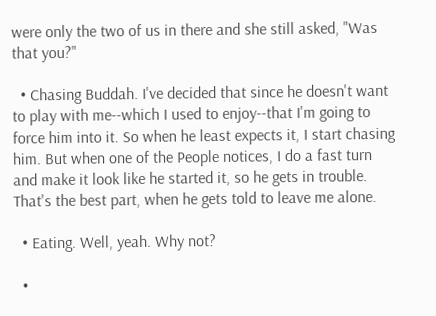were only the two of us in there and she still asked, "Was that you?"

  • Chasing Buddah. I've decided that since he doesn't want to play with me--which I used to enjoy--that I'm going to force him into it. So when he least expects it, I start chasing him. But when one of the People notices, I do a fast turn and make it look like he started it, so he gets in trouble. That's the best part, when he gets told to leave me alone.

  • Eating. Well, yeah. Why not?

  •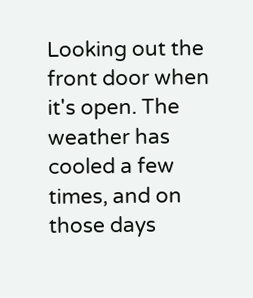Looking out the front door when it's open. The weather has cooled a few times, and on those days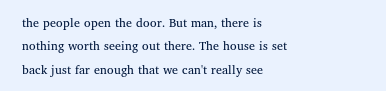the people open the door. But man, there is nothing worth seeing out there. The house is set back just far enough that we can't really see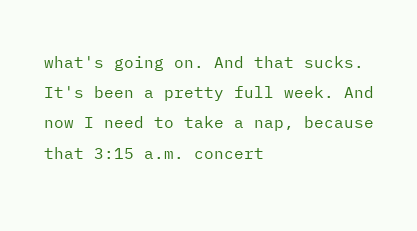what's going on. And that sucks.
It's been a pretty full week. And now I need to take a nap, because that 3:15 a.m. concert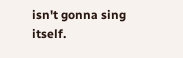isn't gonna sing itself.